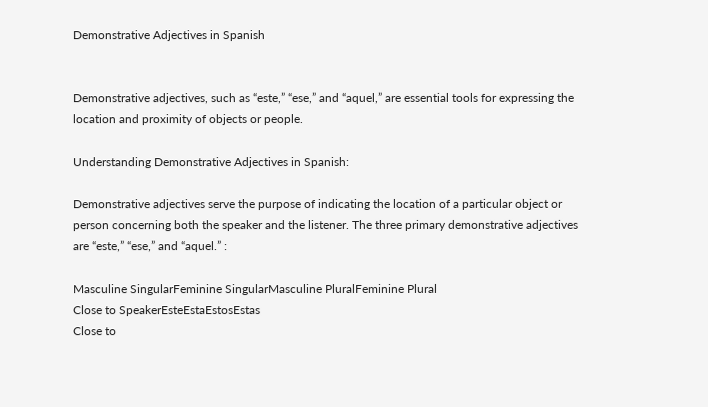Demonstrative Adjectives in Spanish


Demonstrative adjectives, such as “este,” “ese,” and “aquel,” are essential tools for expressing the location and proximity of objects or people.

Understanding Demonstrative Adjectives in Spanish:

Demonstrative adjectives serve the purpose of indicating the location of a particular object or person concerning both the speaker and the listener. The three primary demonstrative adjectives are “este,” “ese,” and “aquel.” :

Masculine SingularFeminine SingularMasculine PluralFeminine Plural
Close to SpeakerEsteEstaEstosEstas
Close to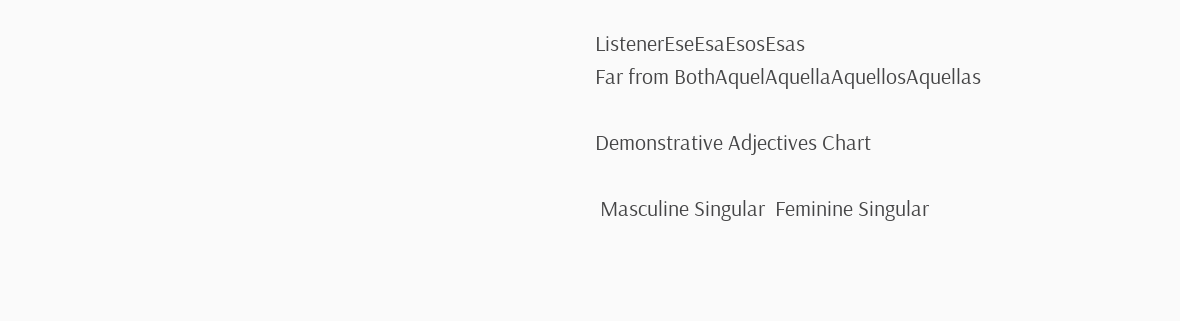ListenerEseEsaEsosEsas
Far from BothAquelAquellaAquellosAquellas

Demonstrative Adjectives Chart

 Masculine Singular  Feminine Singular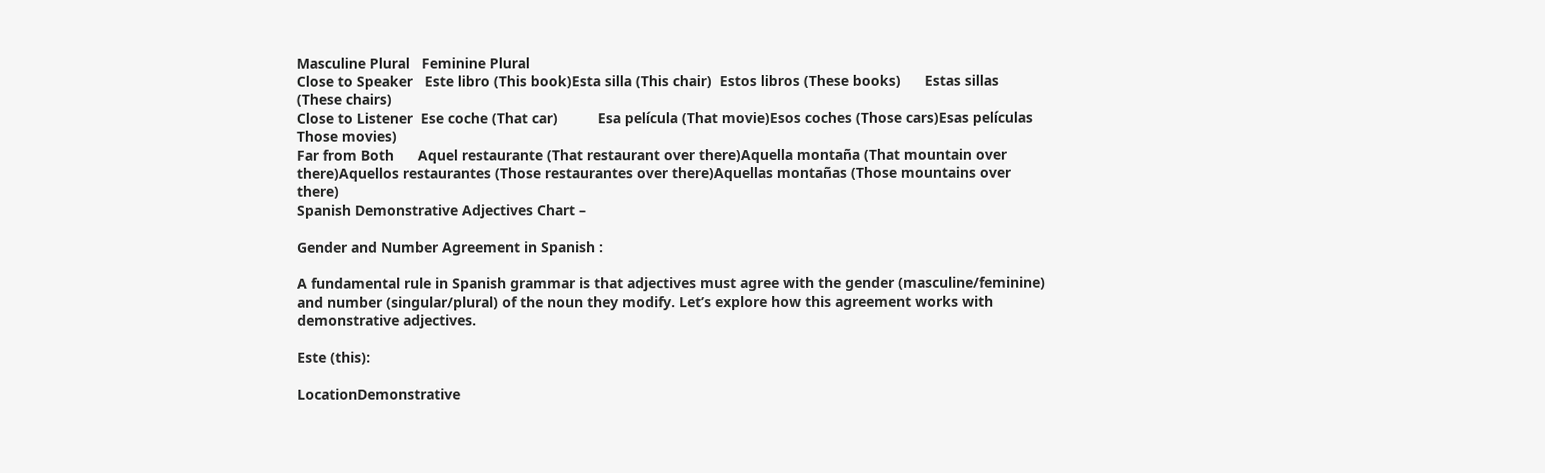Masculine Plural   Feminine Plural
Close to Speaker   Este libro (This book)Esta silla (This chair)  Estos libros (These books)      Estas sillas     (These chairs)
Close to Listener  Ese coche (That car)          Esa película (That movie)Esos coches (Those cars)Esas películas Those movies)
Far from Both      Aquel restaurante (That restaurant over there)Aquella montaña (That mountain over there)Aquellos restaurantes (Those restaurantes over there)Aquellas montañas (Those mountains over there)
Spanish Demonstrative Adjectives Chart –

Gender and Number Agreement in Spanish :

A fundamental rule in Spanish grammar is that adjectives must agree with the gender (masculine/feminine) and number (singular/plural) of the noun they modify. Let’s explore how this agreement works with demonstrative adjectives.

Este (this):

LocationDemonstrative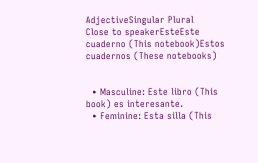AdjectiveSingular Plural
Close to speakerEsteEste cuaderno (This notebook)Estos cuadernos (These notebooks)


  • Masculine: Este libro (This book) es interesante.
  • Feminine: Esta silla (This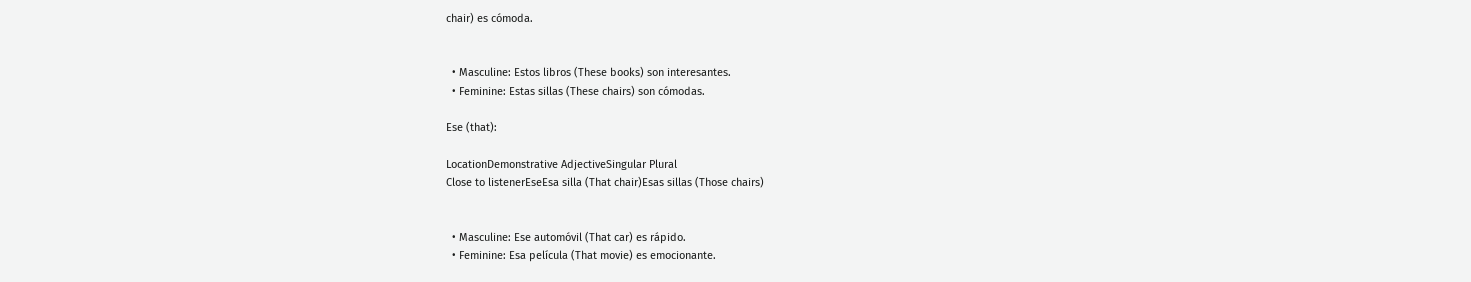chair) es cómoda.


  • Masculine: Estos libros (These books) son interesantes.
  • Feminine: Estas sillas (These chairs) son cómodas.

Ese (that):

LocationDemonstrative AdjectiveSingular Plural
Close to listenerEseEsa silla (That chair)Esas sillas (Those chairs)


  • Masculine: Ese automóvil (That car) es rápido.
  • Feminine: Esa película (That movie) es emocionante.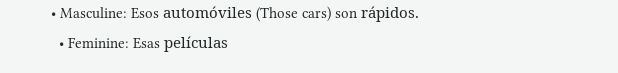• Masculine: Esos automóviles (Those cars) son rápidos.
  • Feminine: Esas películas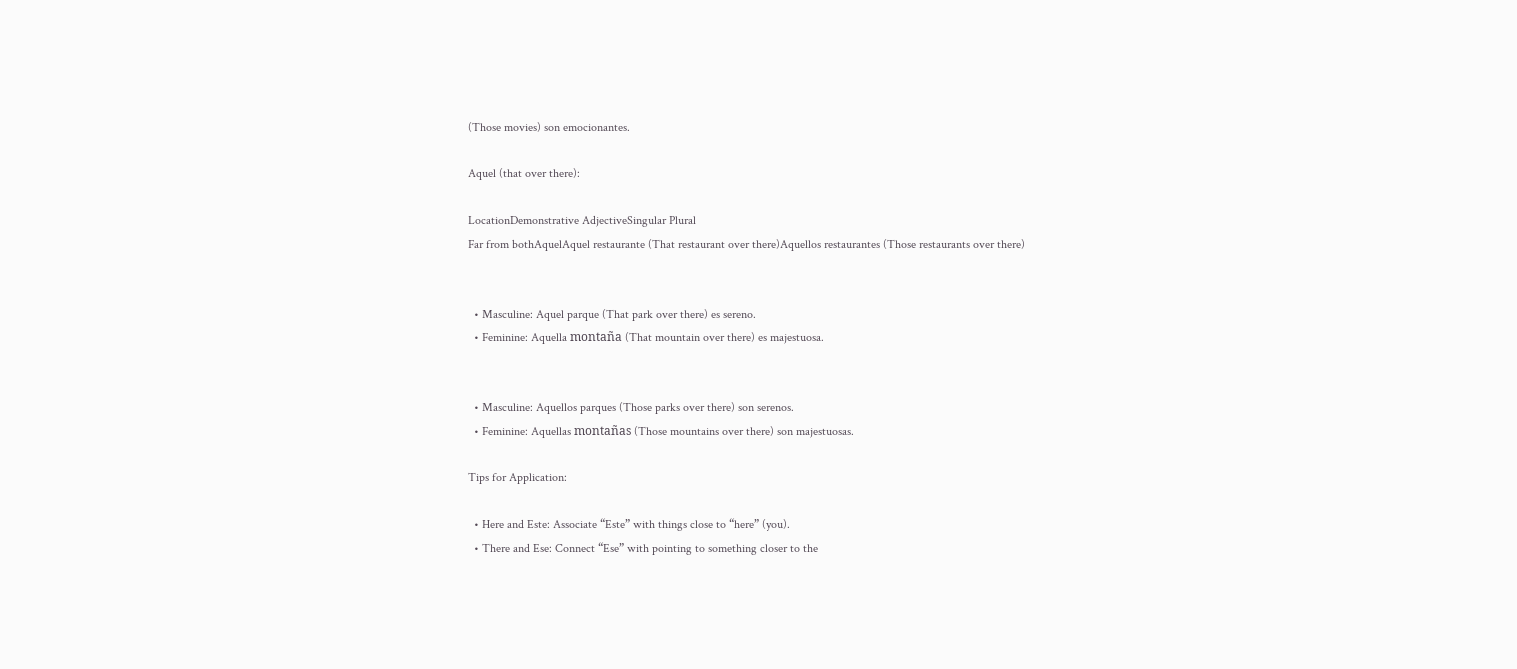(Those movies) son emocionantes.

Aquel (that over there):

LocationDemonstrative AdjectiveSingular Plural
Far from bothAquelAquel restaurante (That restaurant over there)Aquellos restaurantes (Those restaurants over there)


  • Masculine: Aquel parque (That park over there) es sereno.
  • Feminine: Aquella montaña (That mountain over there) es majestuosa.


  • Masculine: Aquellos parques (Those parks over there) son serenos.
  • Feminine: Aquellas montañas (Those mountains over there) son majestuosas.

Tips for Application:

  • Here and Este: Associate “Este” with things close to “here” (you).
  • There and Ese: Connect “Ese” with pointing to something closer to the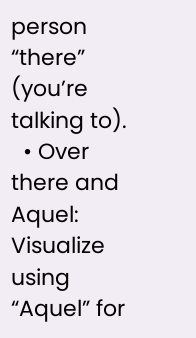person “there” (you’re talking to).
  • Over there and Aquel: Visualize using “Aquel” for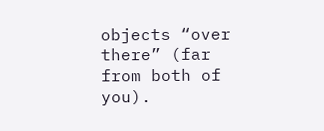objects “over there” (far from both of you).